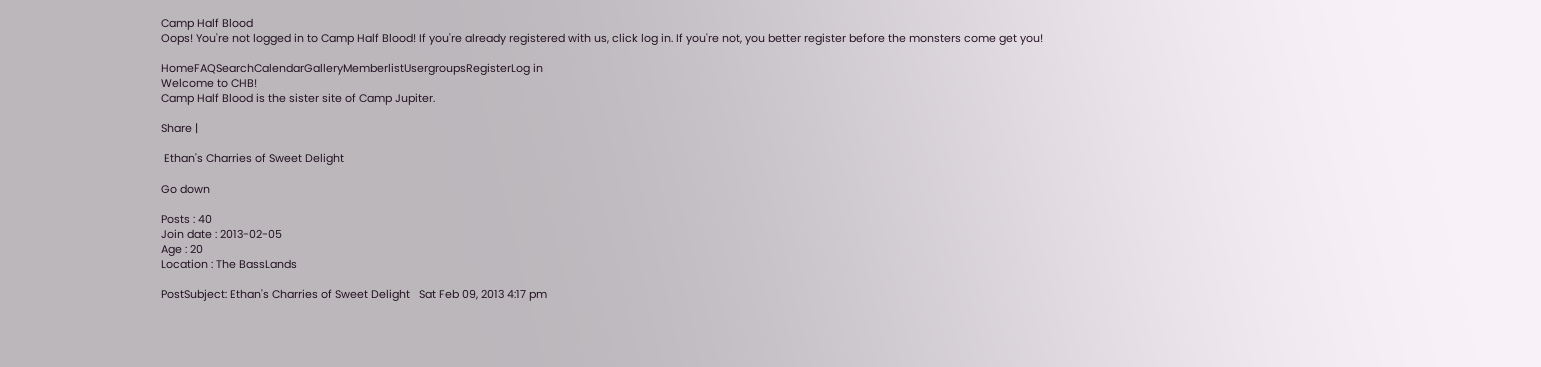Camp Half Blood
Oops! You're not logged in to Camp Half Blood! If you're already registered with us, click log in. If you're not, you better register before the monsters come get you!

HomeFAQSearchCalendarGalleryMemberlistUsergroupsRegisterLog in
Welcome to CHB!
Camp Half Blood is the sister site of Camp Jupiter.

Share |

 Ethan's Charries of Sweet Delight

Go down

Posts : 40
Join date : 2013-02-05
Age : 20
Location : The BassLands

PostSubject: Ethan's Charries of Sweet Delight   Sat Feb 09, 2013 4:17 pm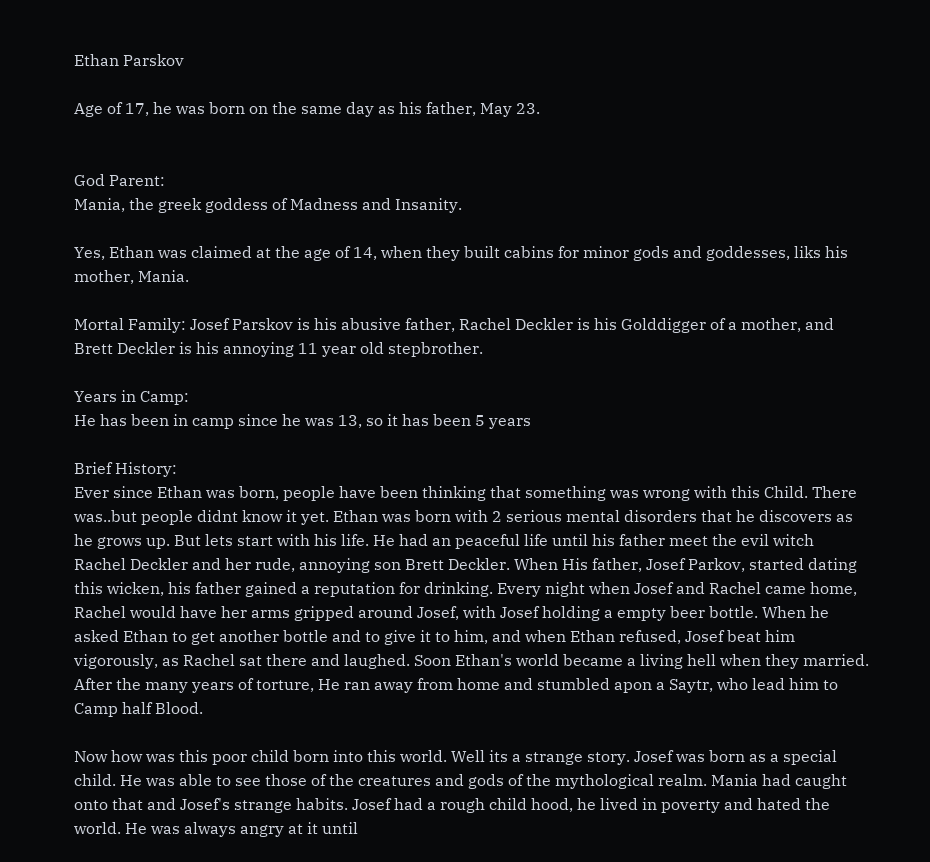Ethan Parskov

Age of 17, he was born on the same day as his father, May 23.


God Parent:
Mania, the greek goddess of Madness and Insanity.

Yes, Ethan was claimed at the age of 14, when they built cabins for minor gods and goddesses, liks his mother, Mania.

Mortal Family: Josef Parskov is his abusive father, Rachel Deckler is his Golddigger of a mother, and Brett Deckler is his annoying 11 year old stepbrother.

Years in Camp:
He has been in camp since he was 13, so it has been 5 years

Brief History:
Ever since Ethan was born, people have been thinking that something was wrong with this Child. There was..but people didnt know it yet. Ethan was born with 2 serious mental disorders that he discovers as he grows up. But lets start with his life. He had an peaceful life until his father meet the evil witch Rachel Deckler and her rude, annoying son Brett Deckler. When His father, Josef Parkov, started dating this wicken, his father gained a reputation for drinking. Every night when Josef and Rachel came home, Rachel would have her arms gripped around Josef, with Josef holding a empty beer bottle. When he asked Ethan to get another bottle and to give it to him, and when Ethan refused, Josef beat him vigorously, as Rachel sat there and laughed. Soon Ethan's world became a living hell when they married. After the many years of torture, He ran away from home and stumbled apon a Saytr, who lead him to Camp half Blood.

Now how was this poor child born into this world. Well its a strange story. Josef was born as a special child. He was able to see those of the creatures and gods of the mythological realm. Mania had caught onto that and Josef's strange habits. Josef had a rough child hood, he lived in poverty and hated the world. He was always angry at it until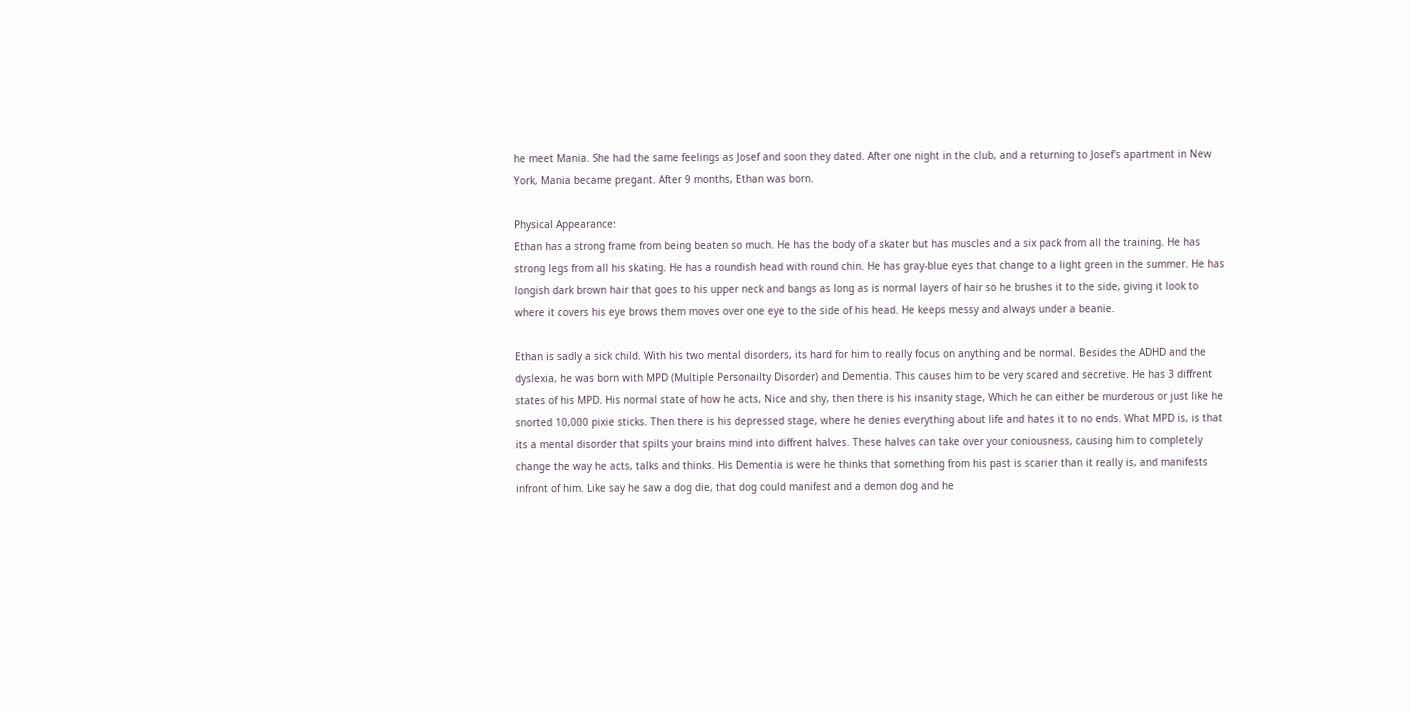he meet Mania. She had the same feelings as Josef and soon they dated. After one night in the club, and a returning to Josef's apartment in New York, Mania became pregant. After 9 months, Ethan was born.

Physical Appearance:
Ethan has a strong frame from being beaten so much. He has the body of a skater but has muscles and a six pack from all the training. He has strong legs from all his skating. He has a roundish head with round chin. He has gray-blue eyes that change to a light green in the summer. He has longish dark brown hair that goes to his upper neck and bangs as long as is normal layers of hair so he brushes it to the side, giving it look to where it covers his eye brows them moves over one eye to the side of his head. He keeps messy and always under a beanie.

Ethan is sadly a sick child. With his two mental disorders, its hard for him to really focus on anything and be normal. Besides the ADHD and the dyslexia, he was born with MPD (Multiple Personailty Disorder) and Dementia. This causes him to be very scared and secretive. He has 3 diffrent states of his MPD. His normal state of how he acts, Nice and shy, then there is his insanity stage, Which he can either be murderous or just like he snorted 10,000 pixie sticks. Then there is his depressed stage, where he denies everything about life and hates it to no ends. What MPD is, is that its a mental disorder that spilts your brains mind into diffrent halves. These halves can take over your coniousness, causing him to completely change the way he acts, talks and thinks. His Dementia is were he thinks that something from his past is scarier than it really is, and manifests infront of him. Like say he saw a dog die, that dog could manifest and a demon dog and he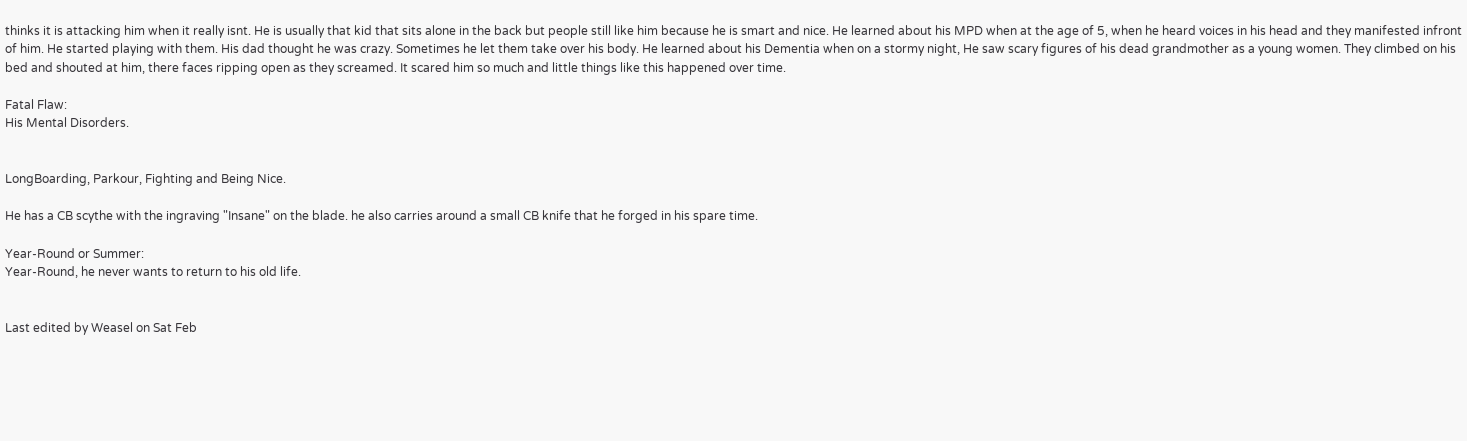thinks it is attacking him when it really isnt. He is usually that kid that sits alone in the back but people still like him because he is smart and nice. He learned about his MPD when at the age of 5, when he heard voices in his head and they manifested infront of him. He started playing with them. His dad thought he was crazy. Sometimes he let them take over his body. He learned about his Dementia when on a stormy night, He saw scary figures of his dead grandmother as a young women. They climbed on his bed and shouted at him, there faces ripping open as they screamed. It scared him so much and little things like this happened over time.

Fatal Flaw:
His Mental Disorders.


LongBoarding, Parkour, Fighting and Being Nice.

He has a CB scythe with the ingraving "Insane" on the blade. he also carries around a small CB knife that he forged in his spare time.

Year-Round or Summer:
Year-Round, he never wants to return to his old life.


Last edited by Weasel on Sat Feb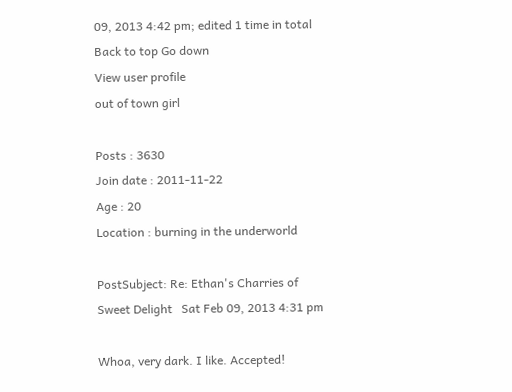09, 2013 4:42 pm; edited 1 time in total
Back to top Go down
View user profile
out of town girl

Posts : 3630
Join date : 2011-11-22
Age : 20
Location : burning in the underworld

PostSubject: Re: Ethan's Charries of Sweet Delight   Sat Feb 09, 2013 4:31 pm

Whoa, very dark. I like. Accepted!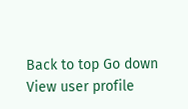Back to top Go down
View user profile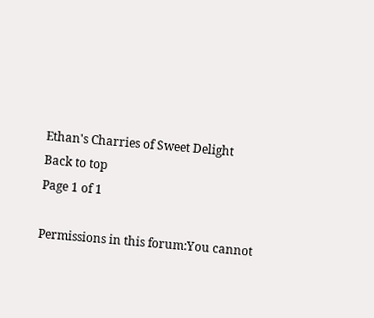Ethan's Charries of Sweet Delight
Back to top
Page 1 of 1

Permissions in this forum:You cannot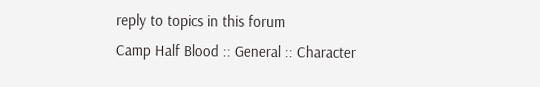reply to topics in this forum
Camp Half Blood :: General :: Character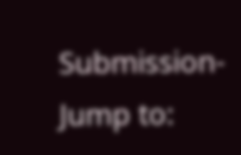Submission-
Jump to: